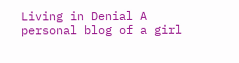Living in Denial A personal blog of a girl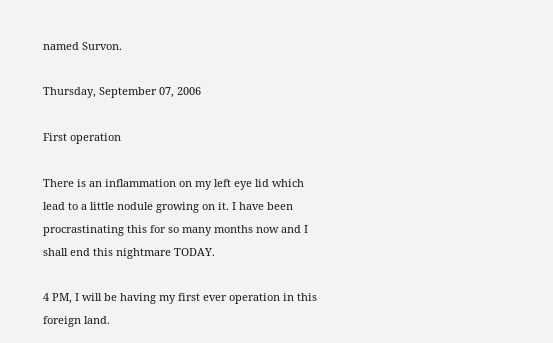named Survon.

Thursday, September 07, 2006

First operation

There is an inflammation on my left eye lid which lead to a little nodule growing on it. I have been procrastinating this for so many months now and I shall end this nightmare TODAY.

4 PM, I will be having my first ever operation in this foreign land.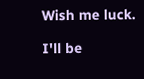Wish me luck.

I'll be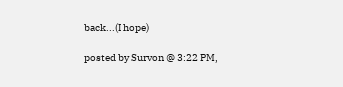back...(I hope)

posted by Survon @ 3:22 PM,